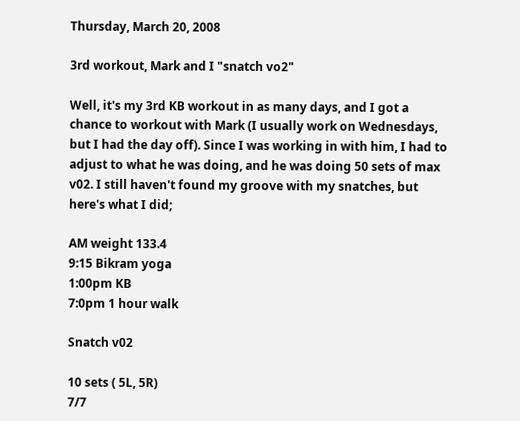Thursday, March 20, 2008

3rd workout, Mark and I "snatch vo2"

Well, it's my 3rd KB workout in as many days, and I got a chance to workout with Mark (I usually work on Wednesdays, but I had the day off). Since I was working in with him, I had to adjust to what he was doing, and he was doing 50 sets of max v02. I still haven't found my groove with my snatches, but here's what I did;

AM weight 133.4
9:15 Bikram yoga
1:00pm KB
7:0pm 1 hour walk

Snatch v02

10 sets ( 5L, 5R)
7/7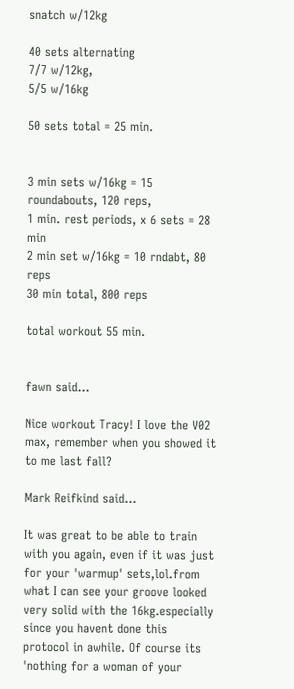snatch w/12kg

40 sets alternating
7/7 w/12kg,
5/5 w/16kg

50 sets total = 25 min.


3 min sets w/16kg = 15 roundabouts, 120 reps,
1 min. rest periods, x 6 sets = 28 min
2 min set w/16kg = 10 rndabt, 80 reps
30 min total, 800 reps

total workout 55 min.


fawn said...

Nice workout Tracy! I love the V02 max, remember when you showed it to me last fall?

Mark Reifkind said...

It was great to be able to train with you again, even if it was just for your 'warmup' sets,lol.from what I can see your groove looked very solid with the 16kg.especially since you havent done this protocol in awhile. Of course its 'nothing for a woman of your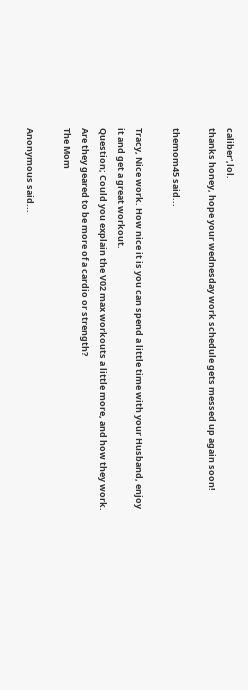caliber',lol.
thanks honey, hope your wednesday work schedule gets messed up again soon!

themom45 said...

Tracy, Nice work. How nice it is you can spend a little time with your Husband, enjoy it and get a great workout.
Question; Could you explain the V02 max workouts a little more, and how they work. Are they geared to be more of a cardio or strength?
The Mom

Anonymous said...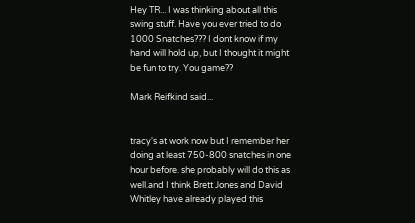Hey TR... I was thinking about all this swing stuff. Have you ever tried to do 1000 Snatches??? I dont know if my hand will hold up, but I thought it might be fun to try. You game??

Mark Reifkind said...


tracy's at work now but I remember her doing at least 750-800 snatches in one hour before. she probably will do this as well.and I think Brett Jones and David Whitley have already played this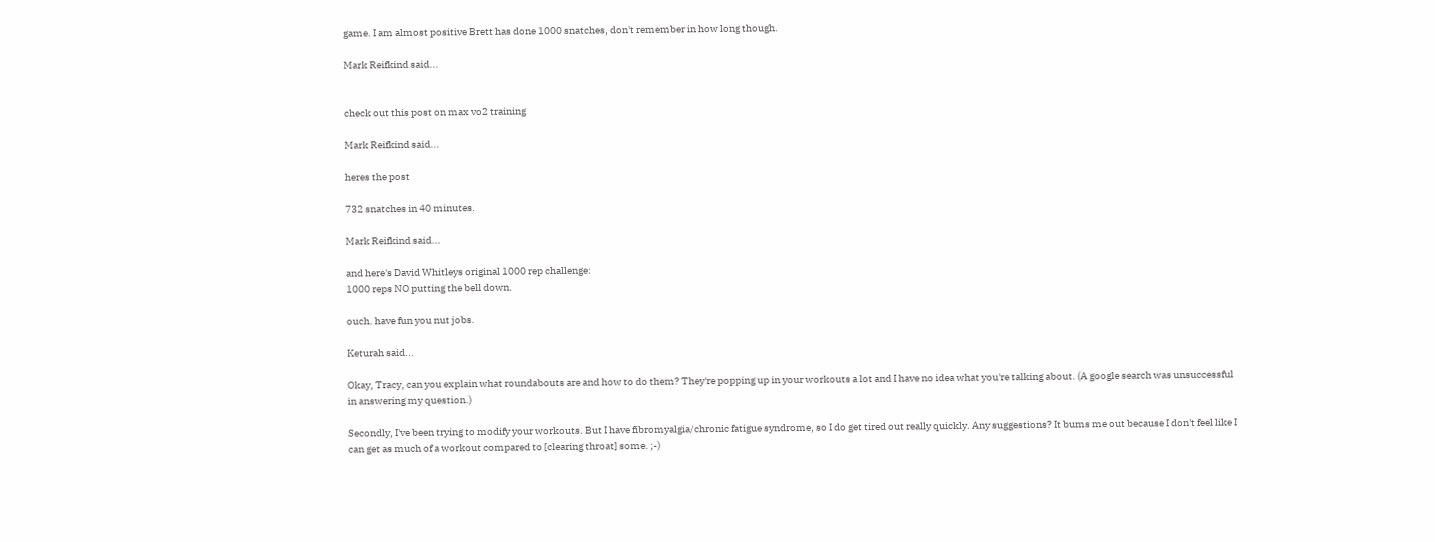game. I am almost positive Brett has done 1000 snatches, don't remember in how long though.

Mark Reifkind said...


check out this post on max vo2 training

Mark Reifkind said...

heres the post

732 snatches in 40 minutes.

Mark Reifkind said...

and here's David Whitleys original 1000 rep challenge:
1000 reps NO putting the bell down.

ouch. have fun you nut jobs.

Keturah said...

Okay, Tracy, can you explain what roundabouts are and how to do them? They're popping up in your workouts a lot and I have no idea what you're talking about. (A google search was unsuccessful in answering my question.)

Secondly, I've been trying to modify your workouts. But I have fibromyalgia/chronic fatigue syndrome, so I do get tired out really quickly. Any suggestions? It bums me out because I don't feel like I can get as much of a workout compared to [clearing throat] some. ;-)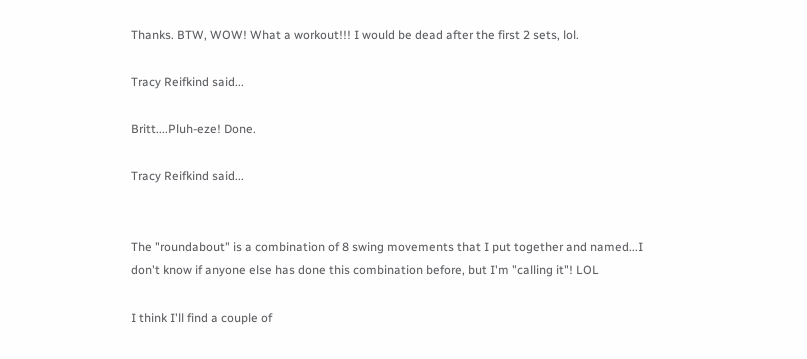Thanks. BTW, WOW! What a workout!!! I would be dead after the first 2 sets, lol.

Tracy Reifkind said...

Britt....Pluh-eze! Done.

Tracy Reifkind said...


The "roundabout" is a combination of 8 swing movements that I put together and named...I don't know if anyone else has done this combination before, but I'm "calling it"! LOL

I think I'll find a couple of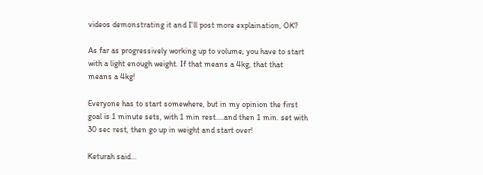videos demonstrating it and I'll post more explaination, OK?

As far as progressively working up to volume, you have to start with a light enough weight. If that means a 4kg, that that means a 4kg!

Everyone has to start somewhere, but in my opinion the first goal is 1 minute sets, with 1 min rest....and then 1 min. set with 30 sec rest, then go up in weight and start over!

Keturah said...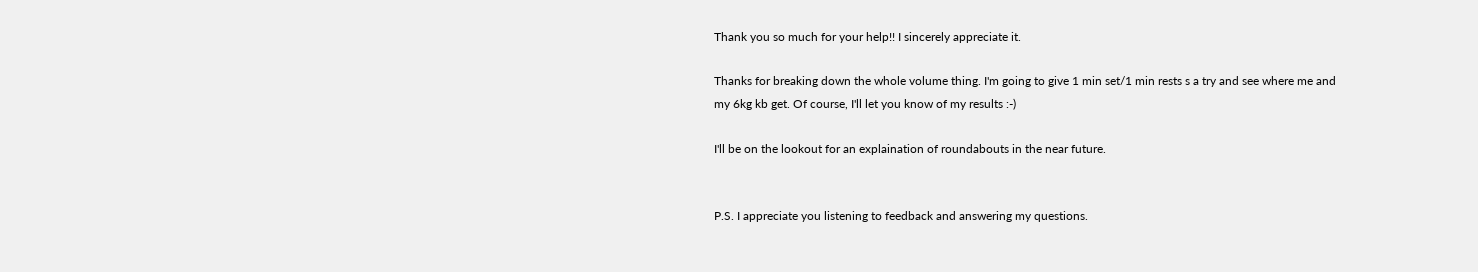Thank you so much for your help!! I sincerely appreciate it.

Thanks for breaking down the whole volume thing. I'm going to give 1 min set/1 min rests s a try and see where me and my 6kg kb get. Of course, I'll let you know of my results :-)

I'll be on the lookout for an explaination of roundabouts in the near future.


P.S. I appreciate you listening to feedback and answering my questions.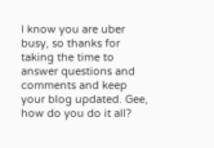I know you are uber busy, so thanks for taking the time to answer questions and comments and keep your blog updated. Gee, how do you do it all?